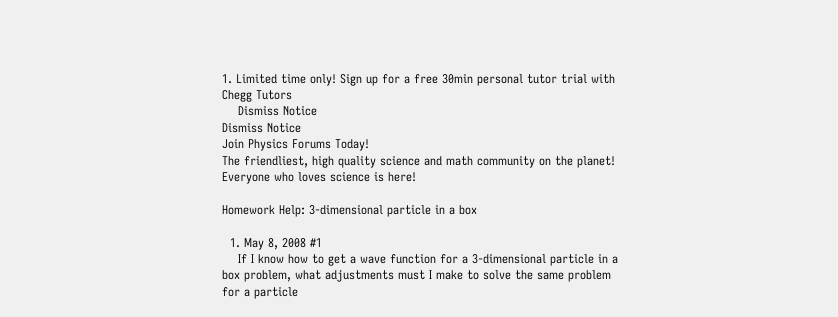1. Limited time only! Sign up for a free 30min personal tutor trial with Chegg Tutors
    Dismiss Notice
Dismiss Notice
Join Physics Forums Today!
The friendliest, high quality science and math community on the planet! Everyone who loves science is here!

Homework Help: 3-dimensional particle in a box

  1. May 8, 2008 #1
    If I know how to get a wave function for a 3-dimensional particle in a box problem, what adjustments must I make to solve the same problem for a particle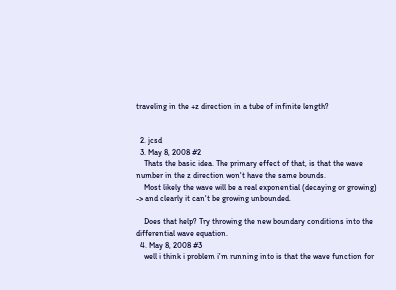traveling in the +z direction in a tube of infinite length?


  2. jcsd
  3. May 8, 2008 #2
    Thats the basic idea. The primary effect of that, is that the wave number in the z direction won't have the same bounds.
    Most likely the wave will be a real exponential (decaying or growing) -> and clearly it can't be growing unbounded.

    Does that help? Try throwing the new boundary conditions into the differential wave equation.
  4. May 8, 2008 #3
    well i think i problem i'm running into is that the wave function for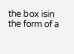the box isin the form of a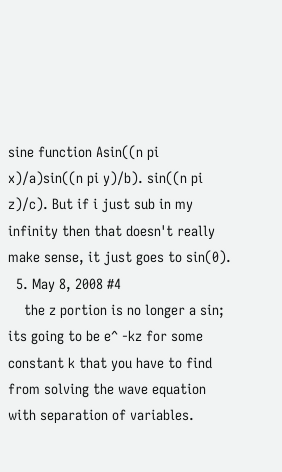sine function Asin((n pi x)/a)sin((n pi y)/b). sin((n pi z)/c). But if i just sub in my infinity then that doesn't really make sense, it just goes to sin(0).
  5. May 8, 2008 #4
    the z portion is no longer a sin; its going to be e^ -kz for some constant k that you have to find from solving the wave equation with separation of variables.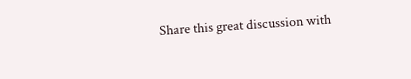Share this great discussion with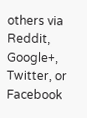others via Reddit, Google+, Twitter, or Facebook